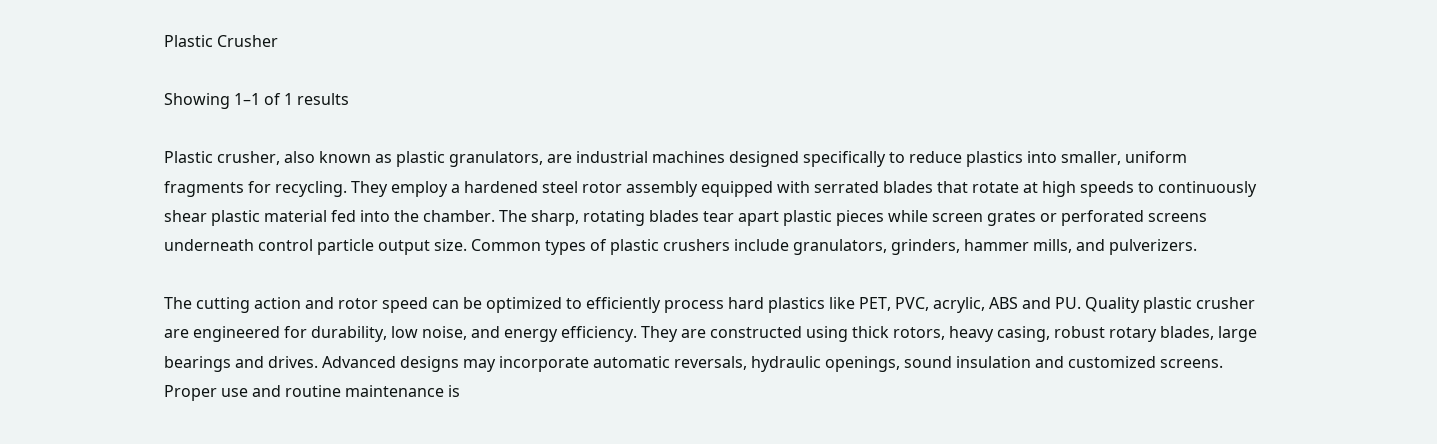Plastic Crusher

Showing 1–1 of 1 results

Plastic crusher, also known as plastic granulators, are industrial machines designed specifically to reduce plastics into smaller, uniform fragments for recycling. They employ a hardened steel rotor assembly equipped with serrated blades that rotate at high speeds to continuously shear plastic material fed into the chamber. The sharp, rotating blades tear apart plastic pieces while screen grates or perforated screens underneath control particle output size. Common types of plastic crushers include granulators, grinders, hammer mills, and pulverizers.

The cutting action and rotor speed can be optimized to efficiently process hard plastics like PET, PVC, acrylic, ABS and PU. Quality plastic crusher are engineered for durability, low noise, and energy efficiency. They are constructed using thick rotors, heavy casing, robust rotary blades, large bearings and drives. Advanced designs may incorporate automatic reversals, hydraulic openings, sound insulation and customized screens. Proper use and routine maintenance is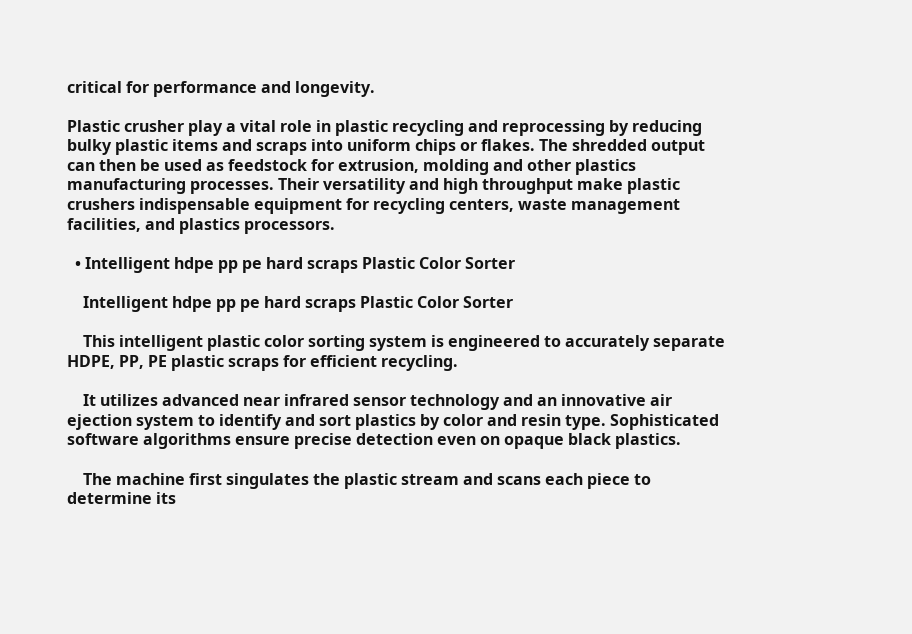critical for performance and longevity.

Plastic crusher play a vital role in plastic recycling and reprocessing by reducing bulky plastic items and scraps into uniform chips or flakes. The shredded output can then be used as feedstock for extrusion, molding and other plastics manufacturing processes. Their versatility and high throughput make plastic crushers indispensable equipment for recycling centers, waste management facilities, and plastics processors.

  • Intelligent hdpe pp pe hard scraps Plastic Color Sorter

    Intelligent hdpe pp pe hard scraps Plastic Color Sorter

    This intelligent plastic color sorting system is engineered to accurately separate HDPE, PP, PE plastic scraps for efficient recycling.

    It utilizes advanced near infrared sensor technology and an innovative air ejection system to identify and sort plastics by color and resin type. Sophisticated software algorithms ensure precise detection even on opaque black plastics.

    The machine first singulates the plastic stream and scans each piece to determine its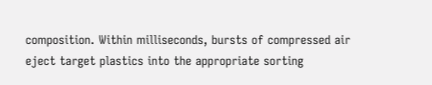composition. Within milliseconds, bursts of compressed air eject target plastics into the appropriate sorting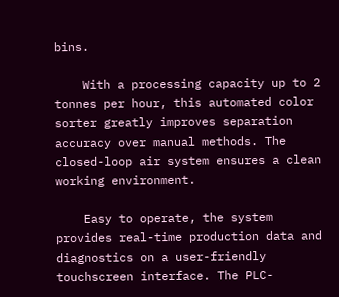bins.

    With a processing capacity up to 2 tonnes per hour, this automated color sorter greatly improves separation accuracy over manual methods. The closed-loop air system ensures a clean working environment.

    Easy to operate, the system provides real-time production data and diagnostics on a user-friendly touchscreen interface. The PLC-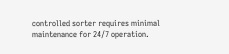controlled sorter requires minimal maintenance for 24/7 operation.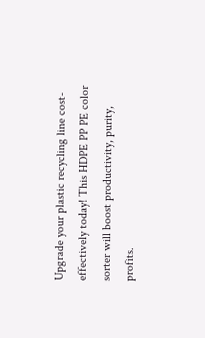Upgrade your plastic recycling line cost-effectively today! This HDPE PP PE color sorter will boost productivity, purity, profits.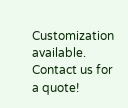Customization available. Contact us for a quote!